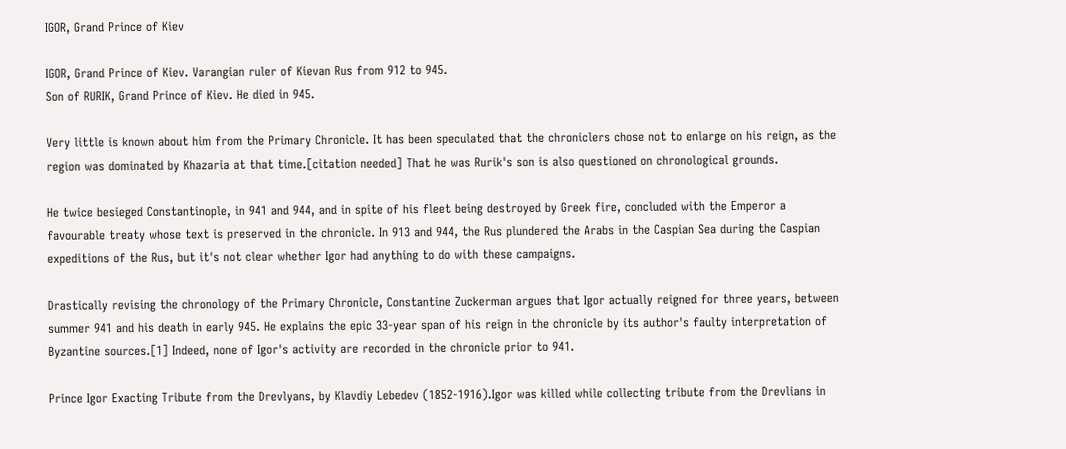IGOR, Grand Prince of Kiev

IGOR, Grand Prince of Kiev. Varangian ruler of Kievan Rus from 912 to 945.
Son of RURIK, Grand Prince of Kiev. He died in 945.

Very little is known about him from the Primary Chronicle. It has been speculated that the chroniclers chose not to enlarge on his reign, as the region was dominated by Khazaria at that time.[citation needed] That he was Rurik's son is also questioned on chronological grounds.

He twice besieged Constantinople, in 941 and 944, and in spite of his fleet being destroyed by Greek fire, concluded with the Emperor a favourable treaty whose text is preserved in the chronicle. In 913 and 944, the Rus plundered the Arabs in the Caspian Sea during the Caspian expeditions of the Rus, but it's not clear whether Igor had anything to do with these campaigns.

Drastically revising the chronology of the Primary Chronicle, Constantine Zuckerman argues that Igor actually reigned for three years, between summer 941 and his death in early 945. He explains the epic 33-year span of his reign in the chronicle by its author's faulty interpretation of Byzantine sources.[1] Indeed, none of Igor's activity are recorded in the chronicle prior to 941.

Prince Igor Exacting Tribute from the Drevlyans, by Klavdiy Lebedev (1852-1916).Igor was killed while collecting tribute from the Drevlians in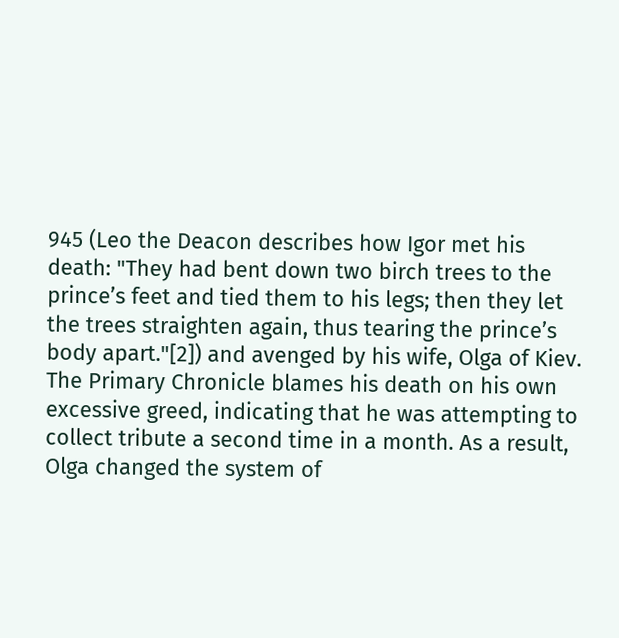945 (Leo the Deacon describes how Igor met his death: "They had bent down two birch trees to the prince’s feet and tied them to his legs; then they let the trees straighten again, thus tearing the prince’s body apart."[2]) and avenged by his wife, Olga of Kiev. The Primary Chronicle blames his death on his own excessive greed, indicating that he was attempting to collect tribute a second time in a month. As a result, Olga changed the system of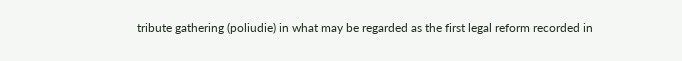tribute gathering (poliudie) in what may be regarded as the first legal reform recorded in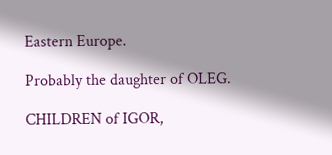Eastern Europe.

Probably the daughter of OLEG.

CHILDREN of IGOR,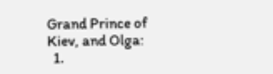Grand Prince of Kiev, and Olga:
  1.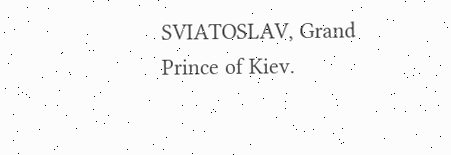SVIATOSLAV, Grand Prince of Kiev.